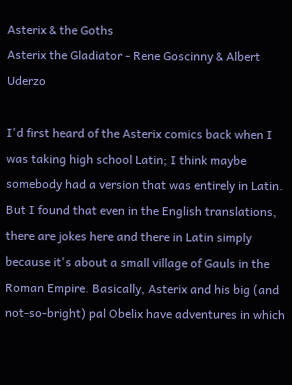Asterix & the Goths
Asterix the Gladiator - Rene Goscinny & Albert Uderzo

I'd first heard of the Asterix comics back when I was taking high school Latin; I think maybe somebody had a version that was entirely in Latin. But I found that even in the English translations, there are jokes here and there in Latin simply because it's about a small village of Gauls in the Roman Empire. Basically, Asterix and his big (and not-so-bright) pal Obelix have adventures in which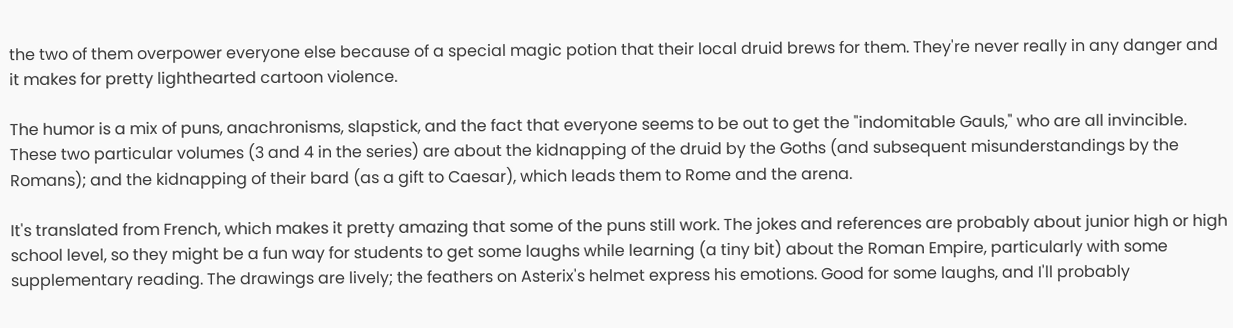the two of them overpower everyone else because of a special magic potion that their local druid brews for them. They're never really in any danger and it makes for pretty lighthearted cartoon violence.

The humor is a mix of puns, anachronisms, slapstick, and the fact that everyone seems to be out to get the "indomitable Gauls," who are all invincible. These two particular volumes (3 and 4 in the series) are about the kidnapping of the druid by the Goths (and subsequent misunderstandings by the Romans); and the kidnapping of their bard (as a gift to Caesar), which leads them to Rome and the arena.

It's translated from French, which makes it pretty amazing that some of the puns still work. The jokes and references are probably about junior high or high school level, so they might be a fun way for students to get some laughs while learning (a tiny bit) about the Roman Empire, particularly with some supplementary reading. The drawings are lively; the feathers on Asterix's helmet express his emotions. Good for some laughs, and I'll probably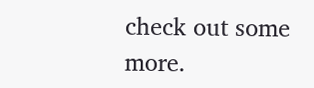check out some more.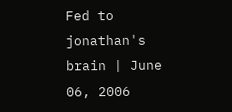Fed to jonathan's brain | June 06, 2006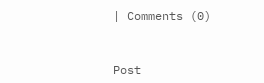| Comments (0)


Post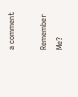a comment

Remember Me?